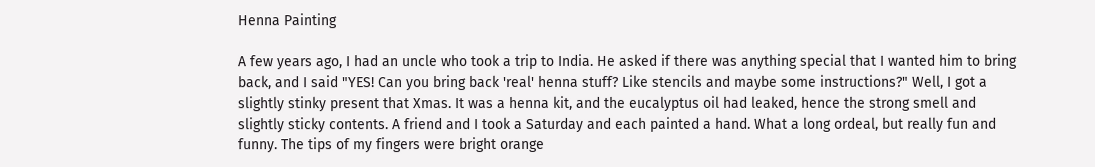Henna Painting

A few years ago, I had an uncle who took a trip to India. He asked if there was anything special that I wanted him to bring back, and I said "YES! Can you bring back 'real' henna stuff? Like stencils and maybe some instructions?" Well, I got a slightly stinky present that Xmas. It was a henna kit, and the eucalyptus oil had leaked, hence the strong smell and slightly sticky contents. A friend and I took a Saturday and each painted a hand. What a long ordeal, but really fun and funny. The tips of my fingers were bright orange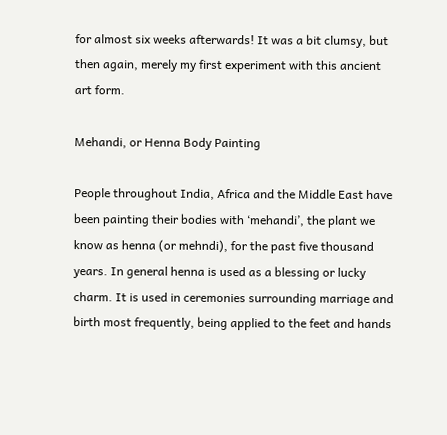for almost six weeks afterwards! It was a bit clumsy, but then again, merely my first experiment with this ancient art form.

Mehandi, or Henna Body Painting

People throughout India, Africa and the Middle East have been painting their bodies with ‘mehandi’, the plant we know as henna (or mehndi), for the past five thousand years. In general henna is used as a blessing or lucky charm. It is used in ceremonies surrounding marriage and birth most frequently, being applied to the feet and hands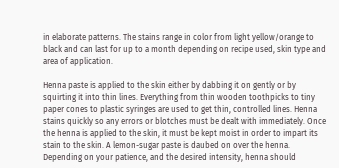in elaborate patterns. The stains range in color from light yellow/orange to black and can last for up to a month depending on recipe used, skin type and area of application.

Henna paste is applied to the skin either by dabbing it on gently or by squirting it into thin lines. Everything from thin wooden toothpicks to tiny paper cones to plastic syringes are used to get thin, controlled lines. Henna stains quickly so any errors or blotches must be dealt with immediately. Once the henna is applied to the skin, it must be kept moist in order to impart its stain to the skin. A lemon-sugar paste is daubed on over the henna. Depending on your patience, and the desired intensity, henna should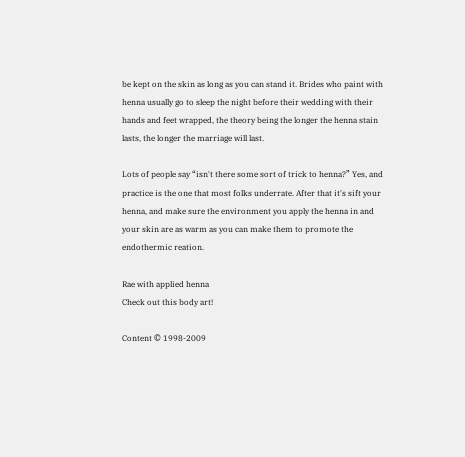be kept on the skin as long as you can stand it. Brides who paint with henna usually go to sleep the night before their wedding with their hands and feet wrapped, the theory being the longer the henna stain lasts, the longer the marriage will last.

Lots of people say “isn't there some sort of trick to henna?” Yes, and practice is the one that most folks underrate. After that it's sift your henna, and make sure the environment you apply the henna in and your skin are as warm as you can make them to promote the endothermic reation.

Rae with applied henna
Check out this body art!

Content © 1998-2009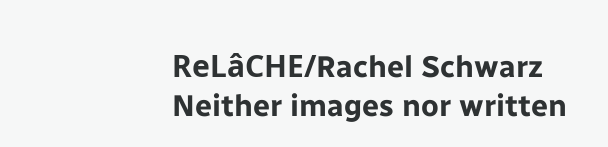ReLâCHE/Rachel Schwarz
Neither images nor written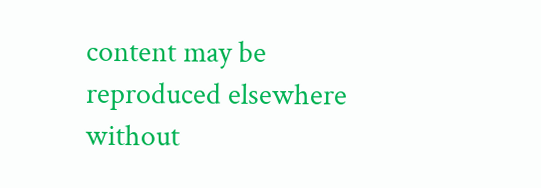content may be reproduced elsewhere without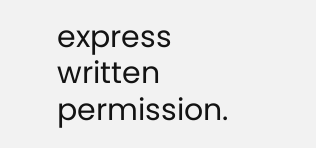express written permission.